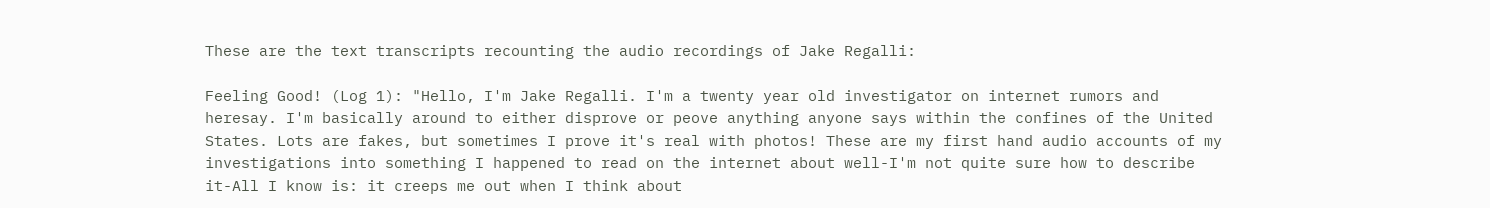These are the text transcripts recounting the audio recordings of Jake Regalli:

Feeling Good! (Log 1): "Hello, I'm Jake Regalli. I'm a twenty year old investigator on internet rumors and heresay. I'm basically around to either disprove or peove anything anyone says within the confines of the United States. Lots are fakes, but sometimes I prove it's real with photos! These are my first hand audio accounts of my investigations into something I happened to read on the internet about well-I'm not quite sure how to describe it-All I know is: it creeps me out when I think about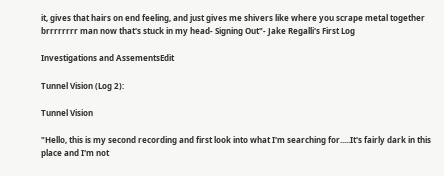it, gives that hairs on end feeling, and just gives me shivers like where you scrape metal together brrrrrrrr man now that's stuck in my head- Signing Out"- Jake Regalli's First Log

Investigations and AssementsEdit

Tunnel Vision (Log 2):

Tunnel Vision

"Hello, this is my second recording and first look into what I'm searching for.....It's fairly dark in this place and I'm not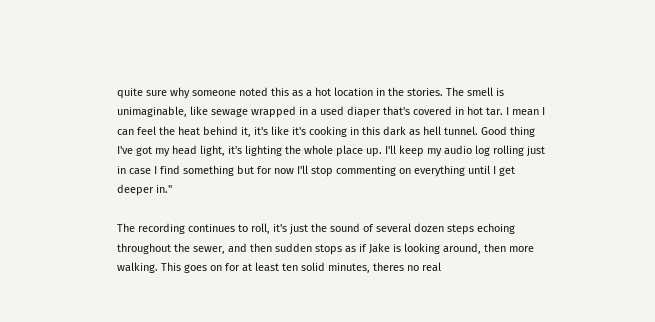quite sure why someone noted this as a hot location in the stories. The smell is unimaginable, like sewage wrapped in a used diaper that's covered in hot tar. I mean I can feel the heat behind it, it's like it's cooking in this dark as hell tunnel. Good thing I've got my head light, it's lighting the whole place up. I'll keep my audio log rolling just in case I find something but for now I'll stop commenting on everything until I get deeper in."

The recording continues to roll, it's just the sound of several dozen steps echoing throughout the sewer, and then sudden stops as if Jake is looking around, then more walking. This goes on for at least ten solid minutes, theres no real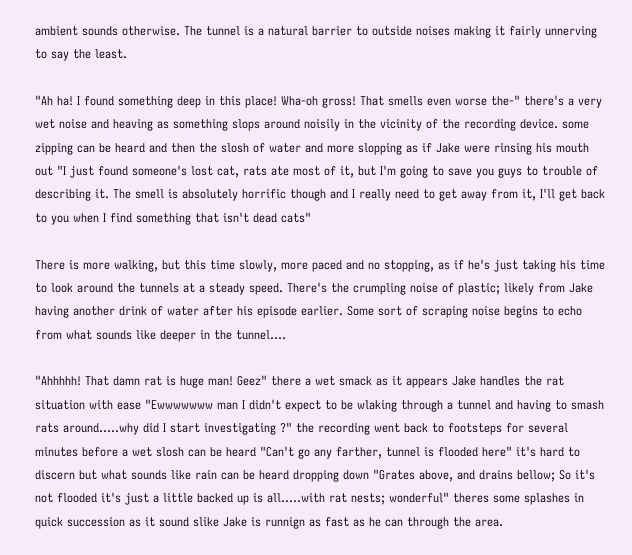ambient sounds otherwise. The tunnel is a natural barrier to outside noises making it fairly unnerving to say the least.

"Ah ha! I found something deep in this place! Wha-oh gross! That smells even worse the-" there's a very wet noise and heaving as something slops around noisily in the vicinity of the recording device. some zipping can be heard and then the slosh of water and more slopping as if Jake were rinsing his mouth out "I just found someone's lost cat, rats ate most of it, but I'm going to save you guys to trouble of describing it. The smell is absolutely horrific though and I really need to get away from it, I'll get back to you when I find something that isn't dead cats"

There is more walking, but this time slowly, more paced and no stopping, as if he's just taking his time to look around the tunnels at a steady speed. There's the crumpling noise of plastic; likely from Jake having another drink of water after his episode earlier. Some sort of scraping noise begins to echo from what sounds like deeper in the tunnel....

"Ahhhhh! That damn rat is huge man! Geez" there a wet smack as it appears Jake handles the rat situation with ease "Ewwwwwww man I didn't expect to be wlaking through a tunnel and having to smash rats around.....why did I start investigating ?" the recording went back to footsteps for several minutes before a wet slosh can be heard "Can't go any farther, tunnel is flooded here" it's hard to discern but what sounds like rain can be heard dropping down "Grates above, and drains bellow; So it's not flooded it's just a little backed up is all.....with rat nests; wonderful" theres some splashes in quick succession as it sound slike Jake is runnign as fast as he can through the area.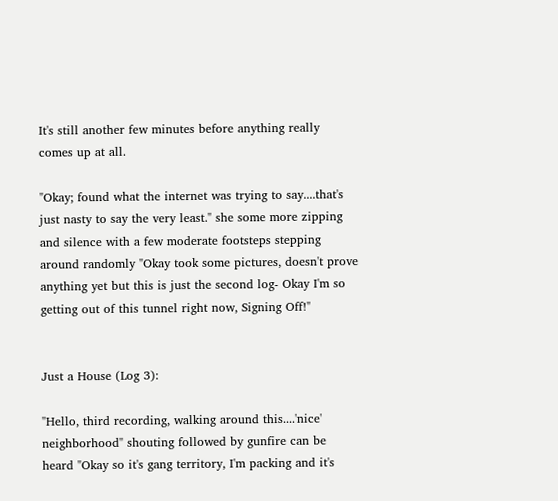It's still another few minutes before anything really comes up at all.

"Okay; found what the internet was trying to say....that's just nasty to say the very least." she some more zipping and silence with a few moderate footsteps stepping around randomly "Okay took some pictures, doesn't prove anything yet but this is just the second log- Okay I'm so getting out of this tunnel right now, Signing Off!"


Just a House (Log 3):

"Hello, third recording, walking around this....'nice' neighborhood" shouting followed by gunfire can be heard "Okay so it's gang territory, I'm packing and it's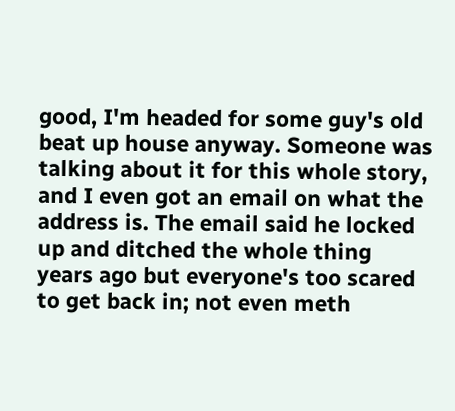good, I'm headed for some guy's old beat up house anyway. Someone was talking about it for this whole story, and I even got an email on what the address is. The email said he locked up and ditched the whole thing years ago but everyone's too scared to get back in; not even meth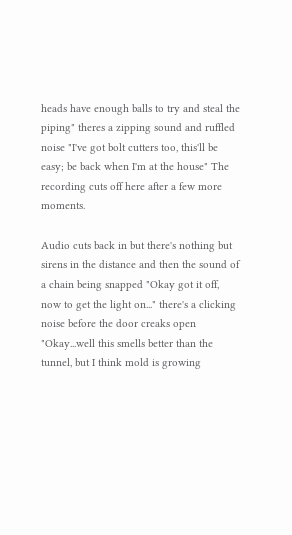heads have enough balls to try and steal the piping" theres a zipping sound and ruffled noise "I've got bolt cutters too, this'll be easy; be back when I'm at the house" The recording cuts off here after a few more moments.

Audio cuts back in but there's nothing but sirens in the distance and then the sound of a chain being snapped "Okay got it off, now to get the light on..." there's a clicking noise before the door creaks open "Okay...well this smells better than the tunnel, but I think mold is growing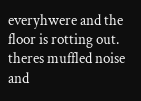everyhwere and the floor is rotting out. theres muffled noise and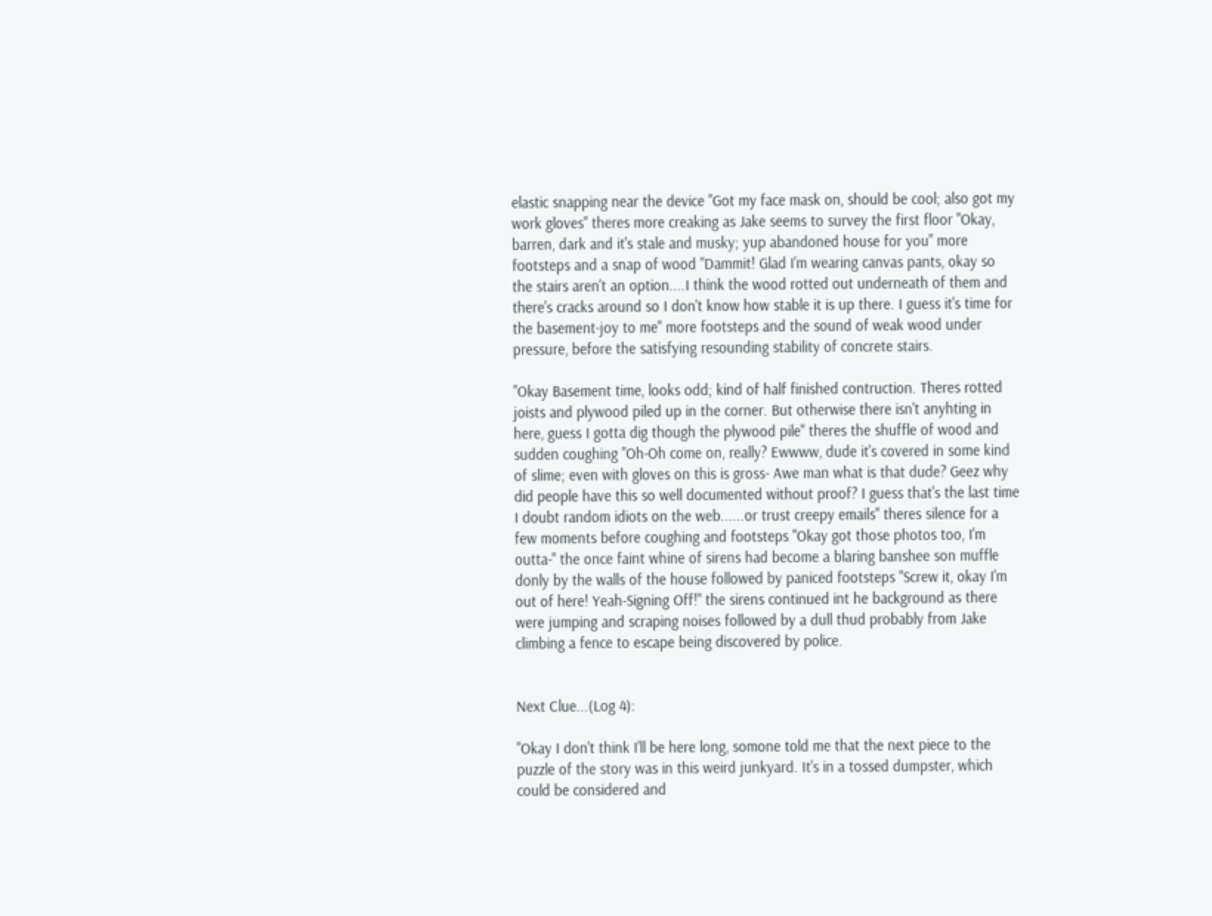elastic snapping near the device "Got my face mask on, should be cool; also got my work gloves" theres more creaking as Jake seems to survey the first floor "Okay, barren, dark and it's stale and musky; yup abandoned house for you" more footsteps and a snap of wood "Dammit! Glad I'm wearing canvas pants, okay so the stairs aren't an option....I think the wood rotted out underneath of them and there's cracks around so I don't know how stable it is up there. I guess it's time for the basement-joy to me" more footsteps and the sound of weak wood under pressure, before the satisfying resounding stability of concrete stairs.

"Okay Basement time, looks odd; kind of half finished contruction. Theres rotted joists and plywood piled up in the corner. But otherwise there isn't anyhting in here, guess I gotta dig though the plywood pile" theres the shuffle of wood and sudden coughing "Oh-Oh come on, really? Ewwww, dude it's covered in some kind of slime; even with gloves on this is gross- Awe man what is that dude? Geez why did people have this so well documented without proof? I guess that's the last time I doubt random idiots on the web......or trust creepy emails" theres silence for a few moments before coughing and footsteps "Okay got those photos too, I'm outta-" the once faint whine of sirens had become a blaring banshee son muffle donly by the walls of the house followed by paniced footsteps "Screw it, okay I'm out of here! Yeah-Signing Off!" the sirens continued int he background as there were jumping and scraping noises followed by a dull thud probably from Jake climbing a fence to escape being discovered by police.


Next Clue...(Log 4):

"Okay I don't think I'll be here long, somone told me that the next piece to the puzzle of the story was in this weird junkyard. It's in a tossed dumpster, which could be considered and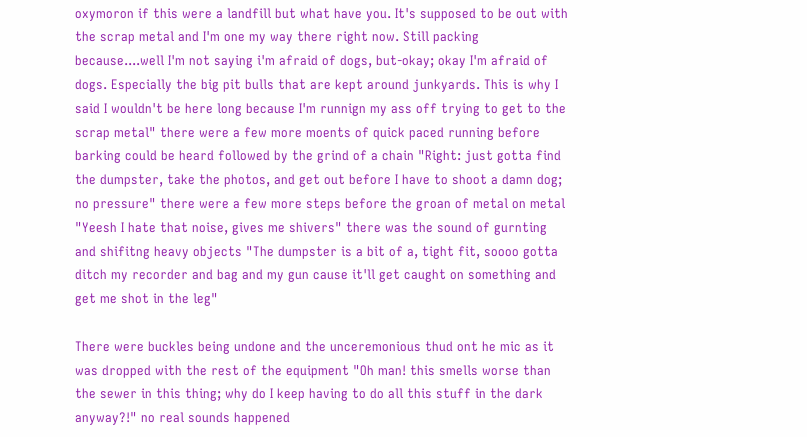oxymoron if this were a landfill but what have you. It's supposed to be out with the scrap metal and I'm one my way there right now. Still packing because....well I'm not saying i'm afraid of dogs, but-okay; okay I'm afraid of dogs. Especially the big pit bulls that are kept around junkyards. This is why I said I wouldn't be here long because I'm runnign my ass off trying to get to the scrap metal" there were a few more moents of quick paced running before barking could be heard followed by the grind of a chain "Right: just gotta find the dumpster, take the photos, and get out before I have to shoot a damn dog; no pressure" there were a few more steps before the groan of metal on metal "Yeesh I hate that noise, gives me shivers" there was the sound of gurnting and shifitng heavy objects "The dumpster is a bit of a, tight fit, soooo gotta ditch my recorder and bag and my gun cause it'll get caught on something and get me shot in the leg"

There were buckles being undone and the unceremonious thud ont he mic as it was dropped with the rest of the equipment "Oh man! this smells worse than the sewer in this thing; why do I keep having to do all this stuff in the dark anyway?!" no real sounds happened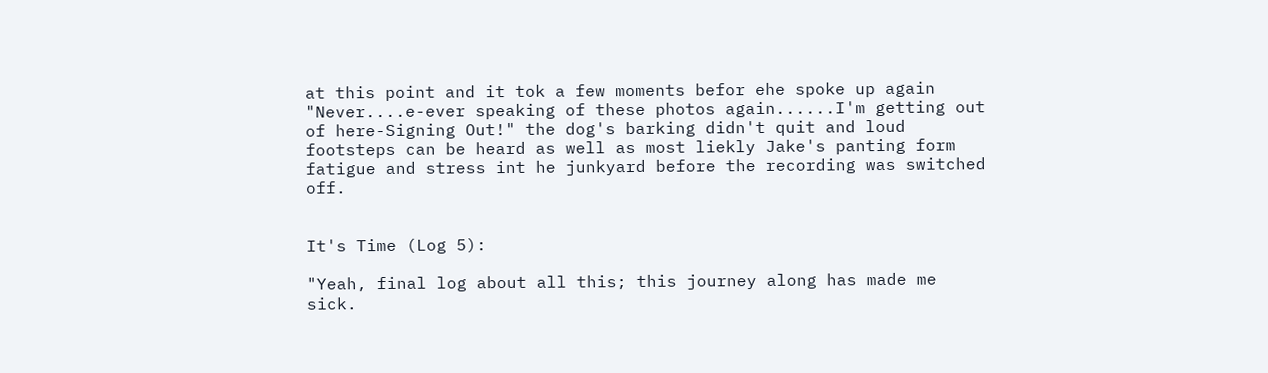at this point and it tok a few moments befor ehe spoke up again "Never....e-ever speaking of these photos again......I'm getting out of here-Signing Out!" the dog's barking didn't quit and loud footsteps can be heard as well as most liekly Jake's panting form fatigue and stress int he junkyard before the recording was switched off.


It's Time (Log 5):

"Yeah, final log about all this; this journey along has made me sick.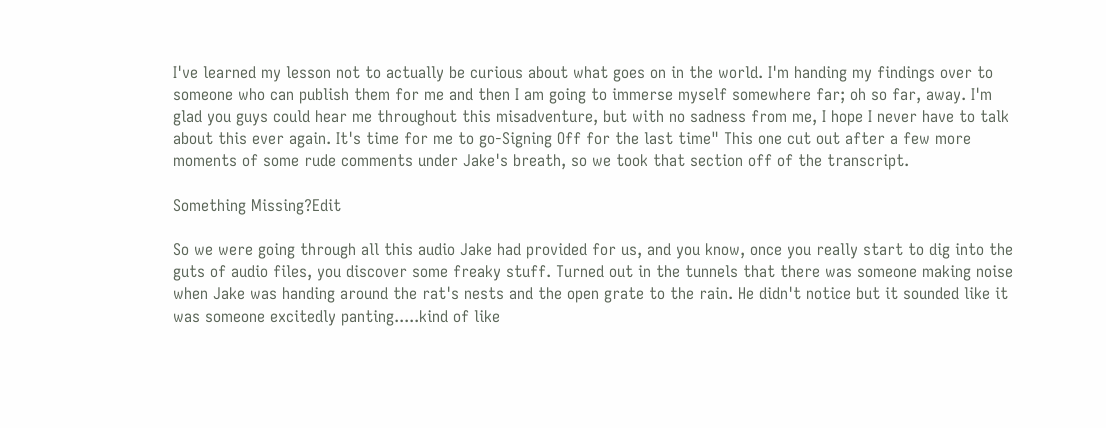I've learned my lesson not to actually be curious about what goes on in the world. I'm handing my findings over to someone who can publish them for me and then I am going to immerse myself somewhere far; oh so far, away. I'm glad you guys could hear me throughout this misadventure, but with no sadness from me, I hope I never have to talk about this ever again. It's time for me to go-Signing Off for the last time" This one cut out after a few more moments of some rude comments under Jake's breath, so we took that section off of the transcript.

Something Missing?Edit

So we were going through all this audio Jake had provided for us, and you know, once you really start to dig into the guts of audio files, you discover some freaky stuff. Turned out in the tunnels that there was someone making noise when Jake was handing around the rat's nests and the open grate to the rain. He didn't notice but it sounded like it was someone excitedly panting.....kind of like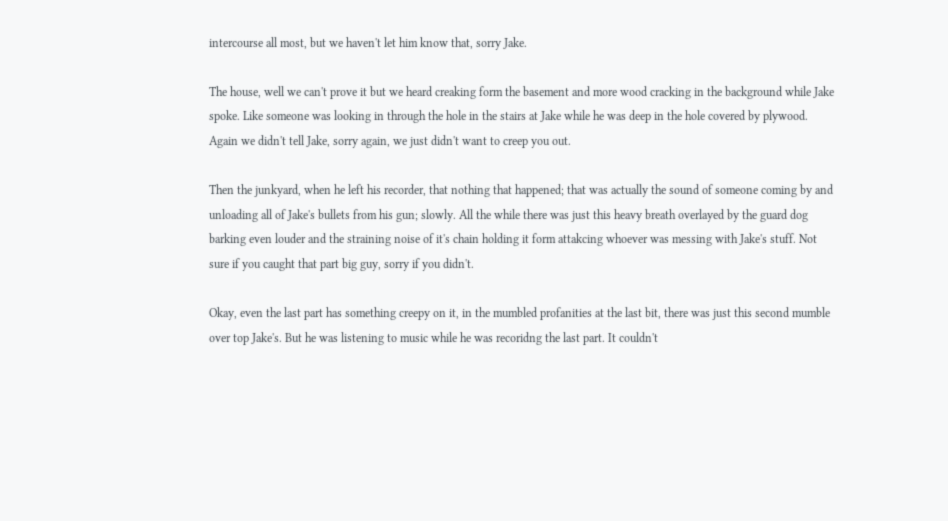intercourse all most, but we haven't let him know that, sorry Jake.

The house, well we can't prove it but we heard creaking form the basement and more wood cracking in the background while Jake spoke. Like someone was looking in through the hole in the stairs at Jake while he was deep in the hole covered by plywood. Again we didn't tell Jake, sorry again, we just didn't want to creep you out.

Then the junkyard, when he left his recorder, that nothing that happened; that was actually the sound of someone coming by and unloading all of Jake's bullets from his gun; slowly. All the while there was just this heavy breath overlayed by the guard dog barking even louder and the straining noise of it's chain holding it form attakcing whoever was messing with Jake's stuff. Not sure if you caught that part big guy, sorry if you didn't.

Okay, even the last part has something creepy on it, in the mumbled profanities at the last bit, there was just this second mumble over top Jake's. But he was listening to music while he was recoridng the last part. It couldn't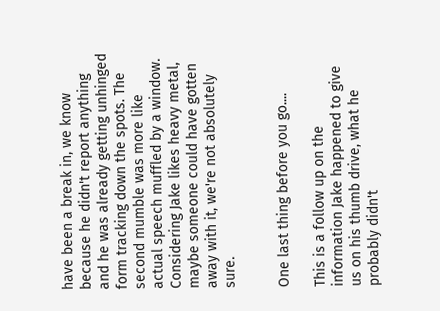have been a break in, we know because he didn't report anything and he was already getting unhinged form tracking down the spots. The second mumble was more like actual speech muffled by a window. Considering Jake likes heavy metal, maybe someone could have gotten away with it, we're not absolutely sure.


One last thing before you go....

This is a follow up on the information Jake happened to give us on his thumb drive, what he probably didn't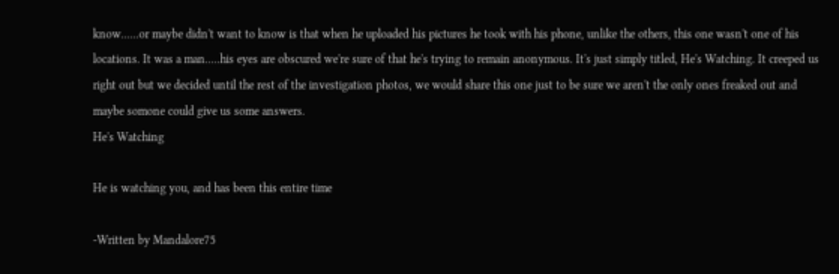know......or maybe didn't want to know is that when he uploaded his pictures he took with his phone, unlike the others, this one wasn't one of his locations. It was a man.....his eyes are obscured we're sure of that he's trying to remain anonymous. It's just simply titled, He's Watching. It creeped us right out but we decided until the rest of the investigation photos, we would share this one just to be sure we aren't the only ones freaked out and maybe somone could give us some answers.
He's Watching

He is watching you, and has been this entire time

-Written by Mandalore75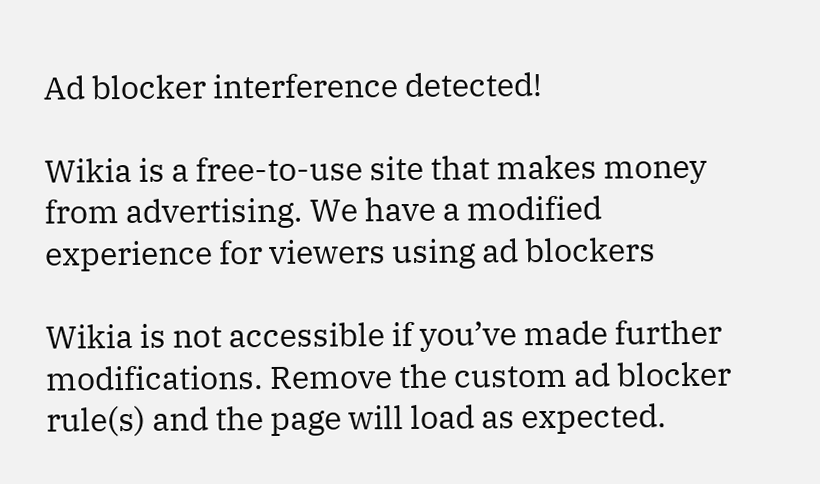Ad blocker interference detected!

Wikia is a free-to-use site that makes money from advertising. We have a modified experience for viewers using ad blockers

Wikia is not accessible if you’ve made further modifications. Remove the custom ad blocker rule(s) and the page will load as expected.